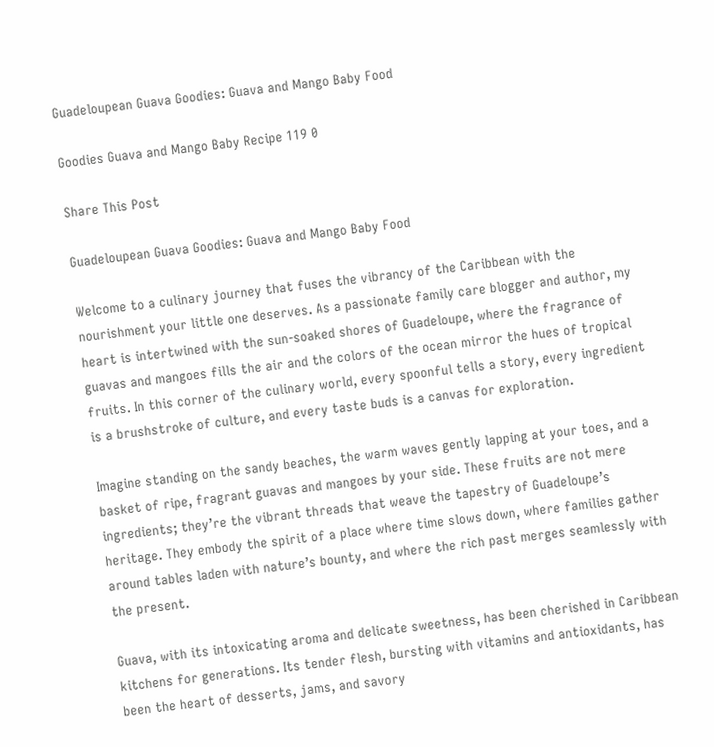Guadeloupean Guava Goodies: Guava and Mango Baby Food

Goodies Guava and Mango Baby Recipe 119 0

Share This Post

Guadeloupean Guava Goodies: Guava and Mango Baby Food

Welcome to a culinary journey that fuses the vibrancy of the Caribbean with the nourishment your little one deserves. As a passionate family care blogger and author, my heart is intertwined with the sun-soaked shores of Guadeloupe, where the fragrance of guavas and mangoes fills the air and the colors of the ocean mirror the hues of tropical fruits. In this corner of the culinary world, every spoonful tells a story, every ingredient is a brushstroke of culture, and every taste buds is a canvas for exploration.

Imagine standing on the sandy beaches, the warm waves gently lapping at your toes, and a basket of ripe, fragrant guavas and mangoes by your side. These fruits are not mere ingredients; they’re the vibrant threads that weave the tapestry of Guadeloupe’s heritage. They embody the spirit of a place where time slows down, where families gather around tables laden with nature’s bounty, and where the rich past merges seamlessly with the present.

Guava, with its intoxicating aroma and delicate sweetness, has been cherished in Caribbean kitchens for generations. Its tender flesh, bursting with vitamins and antioxidants, has been the heart of desserts, jams, and savory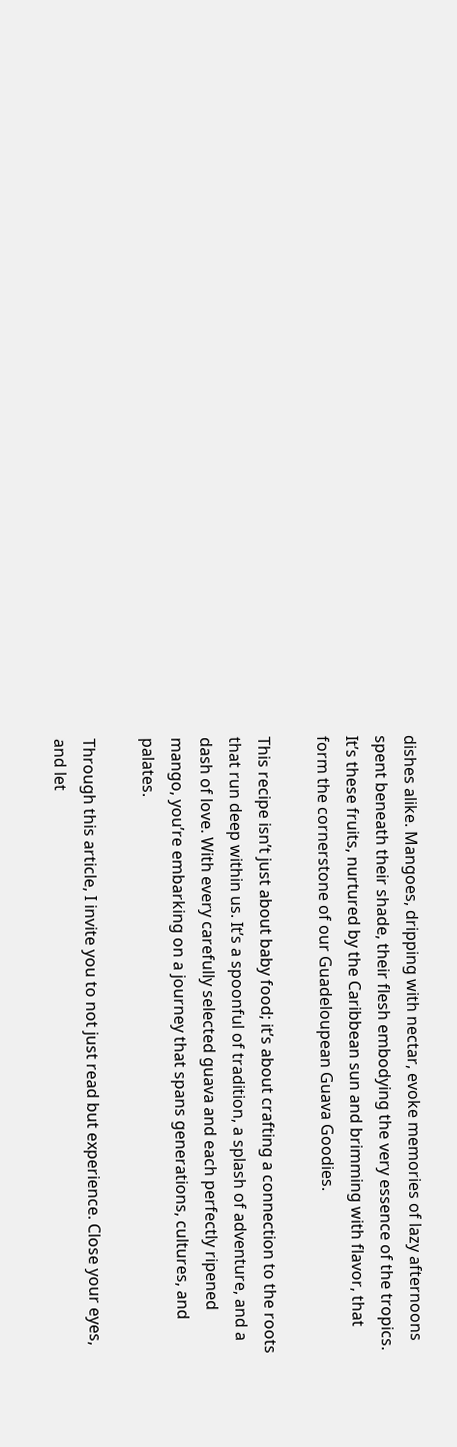dishes alike. Mangoes, dripping with nectar, evoke memories of lazy afternoons spent beneath their shade, their flesh embodying the very essence of the tropics. It’s these fruits, nurtured by the Caribbean sun and brimming with flavor, that form the cornerstone of our Guadeloupean Guava Goodies.

This recipe isn’t just about baby food; it’s about crafting a connection to the roots that run deep within us. It’s a spoonful of tradition, a splash of adventure, and a dash of love. With every carefully selected guava and each perfectly ripened mango, you’re embarking on a journey that spans generations, cultures, and palates.

Through this article, I invite you to not just read but experience. Close your eyes, and let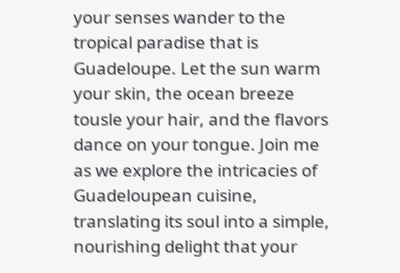your senses wander to the tropical paradise that is Guadeloupe. Let the sun warm your skin, the ocean breeze tousle your hair, and the flavors dance on your tongue. Join me as we explore the intricacies of Guadeloupean cuisine, translating its soul into a simple, nourishing delight that your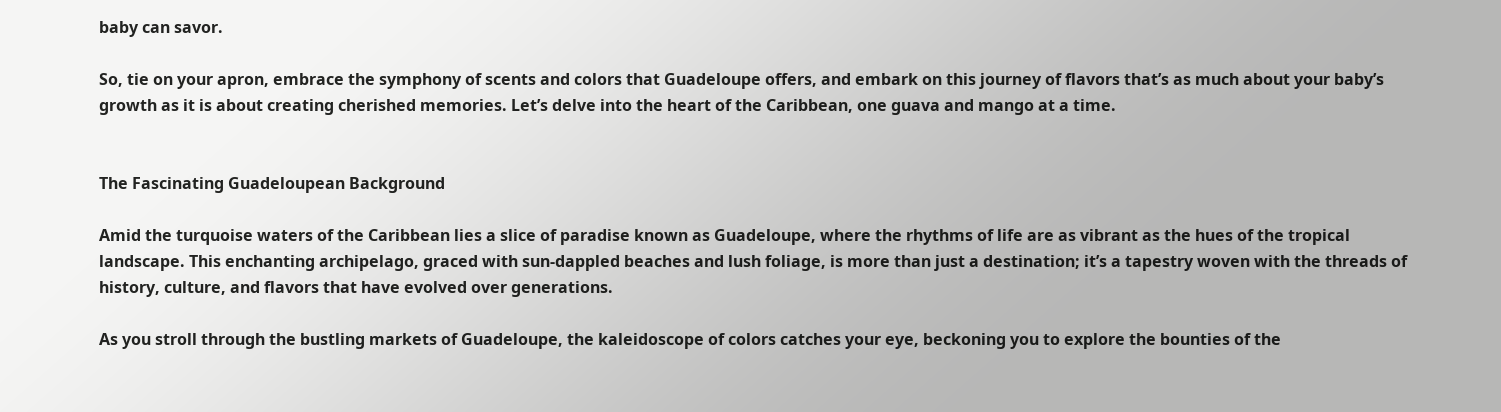baby can savor.

So, tie on your apron, embrace the symphony of scents and colors that Guadeloupe offers, and embark on this journey of flavors that’s as much about your baby’s growth as it is about creating cherished memories. Let’s delve into the heart of the Caribbean, one guava and mango at a time.


The Fascinating Guadeloupean Background

Amid the turquoise waters of the Caribbean lies a slice of paradise known as Guadeloupe, where the rhythms of life are as vibrant as the hues of the tropical landscape. This enchanting archipelago, graced with sun-dappled beaches and lush foliage, is more than just a destination; it’s a tapestry woven with the threads of history, culture, and flavors that have evolved over generations.

As you stroll through the bustling markets of Guadeloupe, the kaleidoscope of colors catches your eye, beckoning you to explore the bounties of the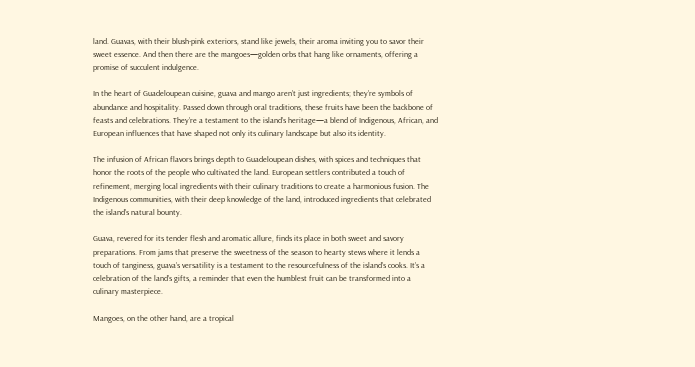land. Guavas, with their blush-pink exteriors, stand like jewels, their aroma inviting you to savor their sweet essence. And then there are the mangoes—golden orbs that hang like ornaments, offering a promise of succulent indulgence.

In the heart of Guadeloupean cuisine, guava and mango aren’t just ingredients; they’re symbols of abundance and hospitality. Passed down through oral traditions, these fruits have been the backbone of feasts and celebrations. They’re a testament to the island’s heritage—a blend of Indigenous, African, and European influences that have shaped not only its culinary landscape but also its identity.

The infusion of African flavors brings depth to Guadeloupean dishes, with spices and techniques that honor the roots of the people who cultivated the land. European settlers contributed a touch of refinement, merging local ingredients with their culinary traditions to create a harmonious fusion. The Indigenous communities, with their deep knowledge of the land, introduced ingredients that celebrated the island’s natural bounty.

Guava, revered for its tender flesh and aromatic allure, finds its place in both sweet and savory preparations. From jams that preserve the sweetness of the season to hearty stews where it lends a touch of tanginess, guava’s versatility is a testament to the resourcefulness of the island’s cooks. It’s a celebration of the land’s gifts, a reminder that even the humblest fruit can be transformed into a culinary masterpiece.

Mangoes, on the other hand, are a tropical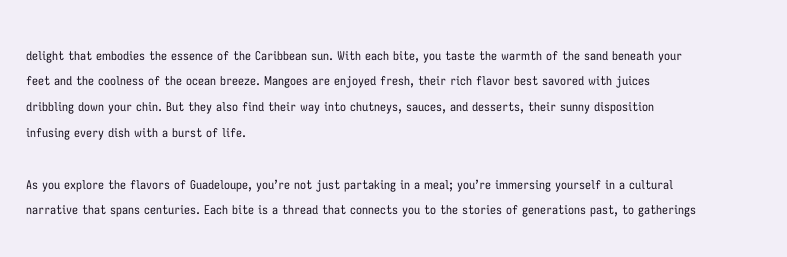delight that embodies the essence of the Caribbean sun. With each bite, you taste the warmth of the sand beneath your feet and the coolness of the ocean breeze. Mangoes are enjoyed fresh, their rich flavor best savored with juices dribbling down your chin. But they also find their way into chutneys, sauces, and desserts, their sunny disposition infusing every dish with a burst of life.

As you explore the flavors of Guadeloupe, you’re not just partaking in a meal; you’re immersing yourself in a cultural narrative that spans centuries. Each bite is a thread that connects you to the stories of generations past, to gatherings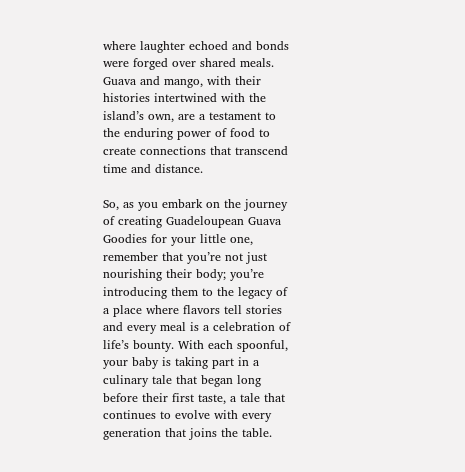where laughter echoed and bonds were forged over shared meals. Guava and mango, with their histories intertwined with the island’s own, are a testament to the enduring power of food to create connections that transcend time and distance.

So, as you embark on the journey of creating Guadeloupean Guava Goodies for your little one, remember that you’re not just nourishing their body; you’re introducing them to the legacy of a place where flavors tell stories and every meal is a celebration of life’s bounty. With each spoonful, your baby is taking part in a culinary tale that began long before their first taste, a tale that continues to evolve with every generation that joins the table.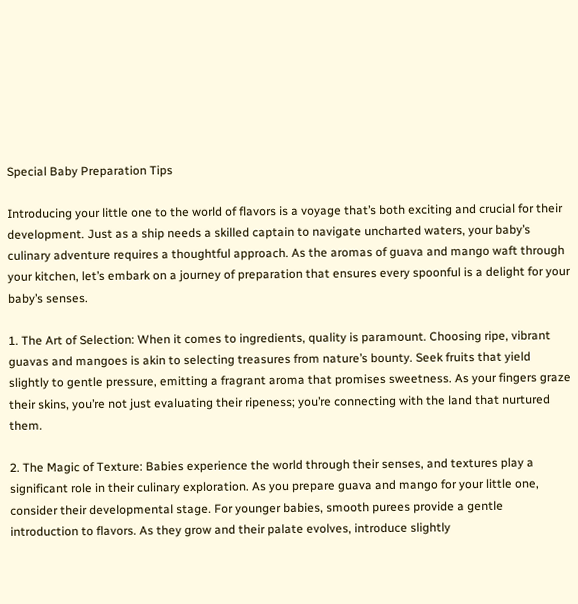Special Baby Preparation Tips

Introducing your little one to the world of flavors is a voyage that’s both exciting and crucial for their development. Just as a ship needs a skilled captain to navigate uncharted waters, your baby’s culinary adventure requires a thoughtful approach. As the aromas of guava and mango waft through your kitchen, let’s embark on a journey of preparation that ensures every spoonful is a delight for your baby’s senses.

1. The Art of Selection: When it comes to ingredients, quality is paramount. Choosing ripe, vibrant guavas and mangoes is akin to selecting treasures from nature’s bounty. Seek fruits that yield slightly to gentle pressure, emitting a fragrant aroma that promises sweetness. As your fingers graze their skins, you’re not just evaluating their ripeness; you’re connecting with the land that nurtured them.

2. The Magic of Texture: Babies experience the world through their senses, and textures play a significant role in their culinary exploration. As you prepare guava and mango for your little one, consider their developmental stage. For younger babies, smooth purees provide a gentle introduction to flavors. As they grow and their palate evolves, introduce slightly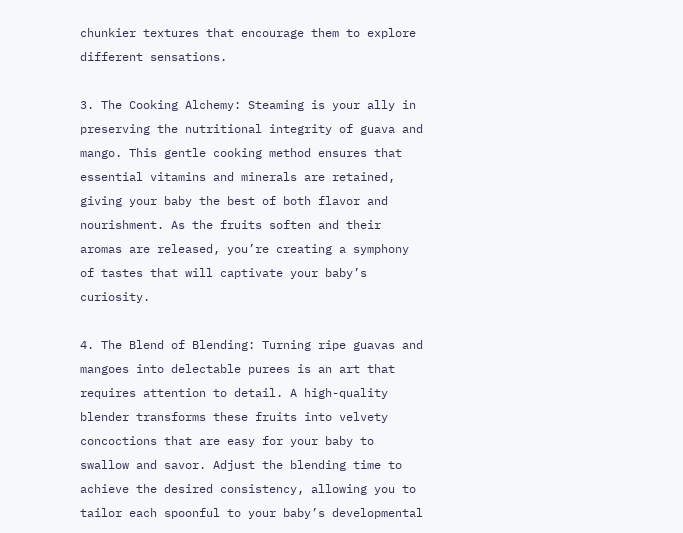chunkier textures that encourage them to explore different sensations.

3. The Cooking Alchemy: Steaming is your ally in preserving the nutritional integrity of guava and mango. This gentle cooking method ensures that essential vitamins and minerals are retained, giving your baby the best of both flavor and nourishment. As the fruits soften and their aromas are released, you’re creating a symphony of tastes that will captivate your baby’s curiosity.

4. The Blend of Blending: Turning ripe guavas and mangoes into delectable purees is an art that requires attention to detail. A high-quality blender transforms these fruits into velvety concoctions that are easy for your baby to swallow and savor. Adjust the blending time to achieve the desired consistency, allowing you to tailor each spoonful to your baby’s developmental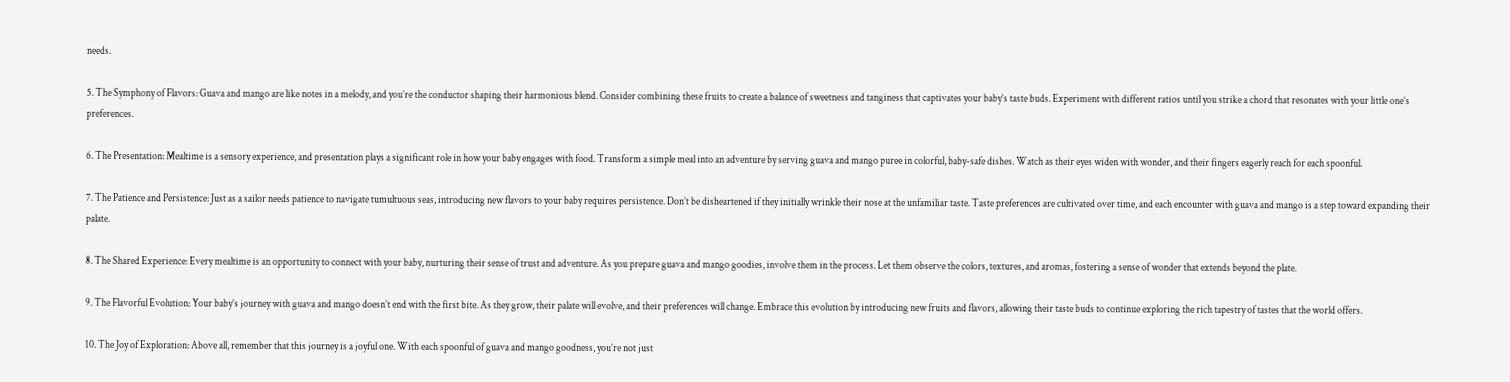needs.

5. The Symphony of Flavors: Guava and mango are like notes in a melody, and you’re the conductor shaping their harmonious blend. Consider combining these fruits to create a balance of sweetness and tanginess that captivates your baby’s taste buds. Experiment with different ratios until you strike a chord that resonates with your little one’s preferences.

6. The Presentation: Mealtime is a sensory experience, and presentation plays a significant role in how your baby engages with food. Transform a simple meal into an adventure by serving guava and mango puree in colorful, baby-safe dishes. Watch as their eyes widen with wonder, and their fingers eagerly reach for each spoonful.

7. The Patience and Persistence: Just as a sailor needs patience to navigate tumultuous seas, introducing new flavors to your baby requires persistence. Don’t be disheartened if they initially wrinkle their nose at the unfamiliar taste. Taste preferences are cultivated over time, and each encounter with guava and mango is a step toward expanding their palate.

8. The Shared Experience: Every mealtime is an opportunity to connect with your baby, nurturing their sense of trust and adventure. As you prepare guava and mango goodies, involve them in the process. Let them observe the colors, textures, and aromas, fostering a sense of wonder that extends beyond the plate.

9. The Flavorful Evolution: Your baby’s journey with guava and mango doesn’t end with the first bite. As they grow, their palate will evolve, and their preferences will change. Embrace this evolution by introducing new fruits and flavors, allowing their taste buds to continue exploring the rich tapestry of tastes that the world offers.

10. The Joy of Exploration: Above all, remember that this journey is a joyful one. With each spoonful of guava and mango goodness, you’re not just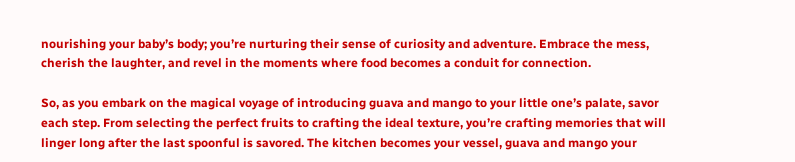nourishing your baby’s body; you’re nurturing their sense of curiosity and adventure. Embrace the mess, cherish the laughter, and revel in the moments where food becomes a conduit for connection.

So, as you embark on the magical voyage of introducing guava and mango to your little one’s palate, savor each step. From selecting the perfect fruits to crafting the ideal texture, you’re crafting memories that will linger long after the last spoonful is savored. The kitchen becomes your vessel, guava and mango your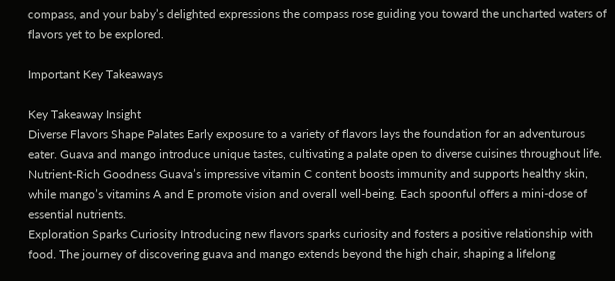compass, and your baby’s delighted expressions the compass rose guiding you toward the uncharted waters of flavors yet to be explored.

Important Key Takeaways

Key Takeaway Insight
Diverse Flavors Shape Palates Early exposure to a variety of flavors lays the foundation for an adventurous eater. Guava and mango introduce unique tastes, cultivating a palate open to diverse cuisines throughout life.
Nutrient-Rich Goodness Guava’s impressive vitamin C content boosts immunity and supports healthy skin, while mango’s vitamins A and E promote vision and overall well-being. Each spoonful offers a mini-dose of essential nutrients.
Exploration Sparks Curiosity Introducing new flavors sparks curiosity and fosters a positive relationship with food. The journey of discovering guava and mango extends beyond the high chair, shaping a lifelong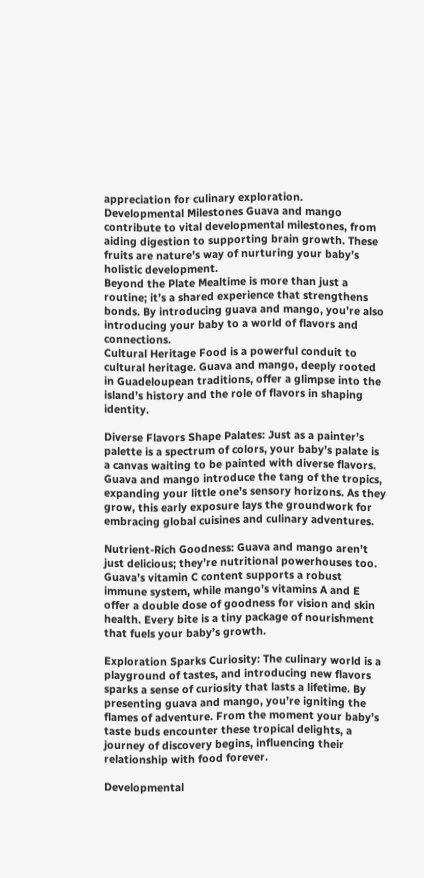appreciation for culinary exploration.
Developmental Milestones Guava and mango contribute to vital developmental milestones, from aiding digestion to supporting brain growth. These fruits are nature’s way of nurturing your baby’s holistic development.
Beyond the Plate Mealtime is more than just a routine; it’s a shared experience that strengthens bonds. By introducing guava and mango, you’re also introducing your baby to a world of flavors and connections.
Cultural Heritage Food is a powerful conduit to cultural heritage. Guava and mango, deeply rooted in Guadeloupean traditions, offer a glimpse into the island’s history and the role of flavors in shaping identity.

Diverse Flavors Shape Palates: Just as a painter’s palette is a spectrum of colors, your baby’s palate is a canvas waiting to be painted with diverse flavors. Guava and mango introduce the tang of the tropics, expanding your little one’s sensory horizons. As they grow, this early exposure lays the groundwork for embracing global cuisines and culinary adventures.

Nutrient-Rich Goodness: Guava and mango aren’t just delicious; they’re nutritional powerhouses too. Guava’s vitamin C content supports a robust immune system, while mango’s vitamins A and E offer a double dose of goodness for vision and skin health. Every bite is a tiny package of nourishment that fuels your baby’s growth.

Exploration Sparks Curiosity: The culinary world is a playground of tastes, and introducing new flavors sparks a sense of curiosity that lasts a lifetime. By presenting guava and mango, you’re igniting the flames of adventure. From the moment your baby’s taste buds encounter these tropical delights, a journey of discovery begins, influencing their relationship with food forever.

Developmental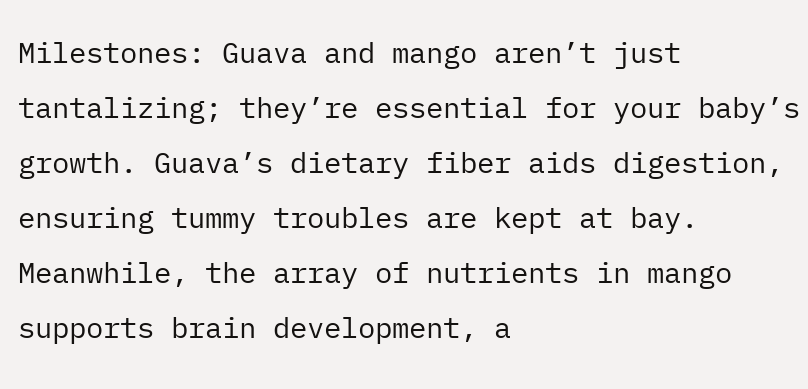Milestones: Guava and mango aren’t just tantalizing; they’re essential for your baby’s growth. Guava’s dietary fiber aids digestion, ensuring tummy troubles are kept at bay. Meanwhile, the array of nutrients in mango supports brain development, a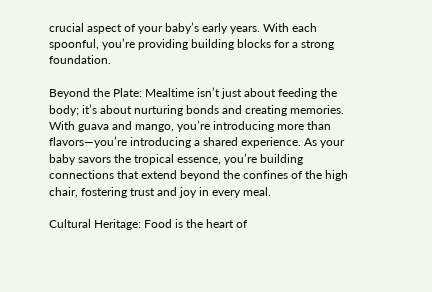crucial aspect of your baby’s early years. With each spoonful, you’re providing building blocks for a strong foundation.

Beyond the Plate: Mealtime isn’t just about feeding the body; it’s about nurturing bonds and creating memories. With guava and mango, you’re introducing more than flavors—you’re introducing a shared experience. As your baby savors the tropical essence, you’re building connections that extend beyond the confines of the high chair, fostering trust and joy in every meal.

Cultural Heritage: Food is the heart of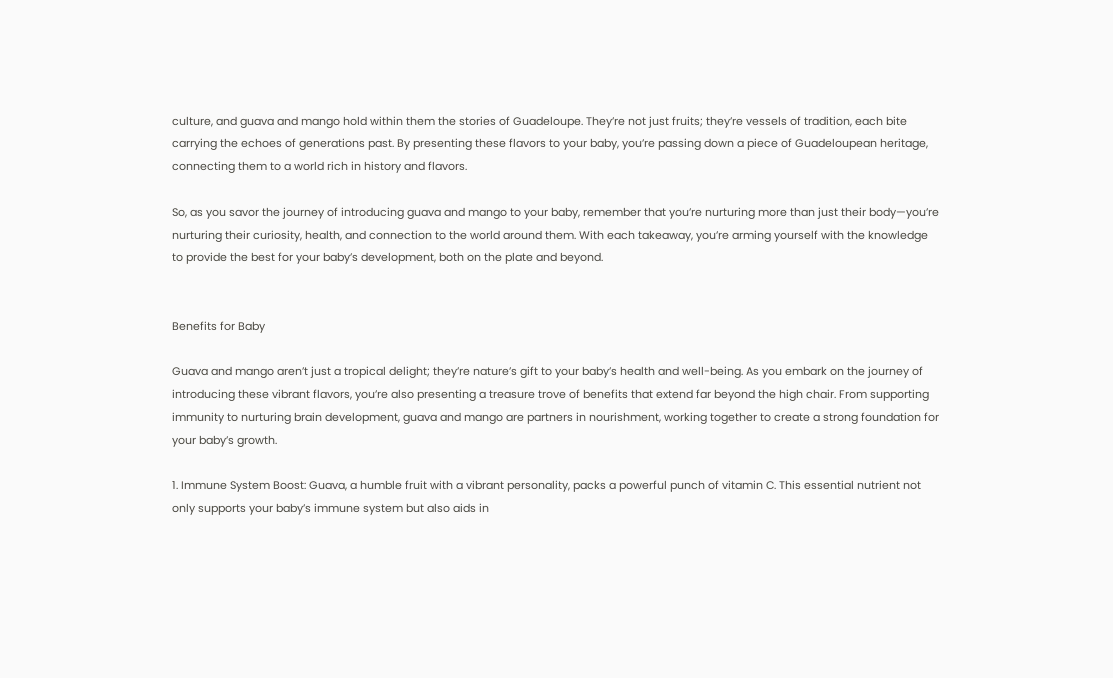culture, and guava and mango hold within them the stories of Guadeloupe. They’re not just fruits; they’re vessels of tradition, each bite carrying the echoes of generations past. By presenting these flavors to your baby, you’re passing down a piece of Guadeloupean heritage, connecting them to a world rich in history and flavors.

So, as you savor the journey of introducing guava and mango to your baby, remember that you’re nurturing more than just their body—you’re nurturing their curiosity, health, and connection to the world around them. With each takeaway, you’re arming yourself with the knowledge to provide the best for your baby’s development, both on the plate and beyond.


Benefits for Baby

Guava and mango aren’t just a tropical delight; they’re nature’s gift to your baby’s health and well-being. As you embark on the journey of introducing these vibrant flavors, you’re also presenting a treasure trove of benefits that extend far beyond the high chair. From supporting immunity to nurturing brain development, guava and mango are partners in nourishment, working together to create a strong foundation for your baby’s growth.

1. Immune System Boost: Guava, a humble fruit with a vibrant personality, packs a powerful punch of vitamin C. This essential nutrient not only supports your baby’s immune system but also aids in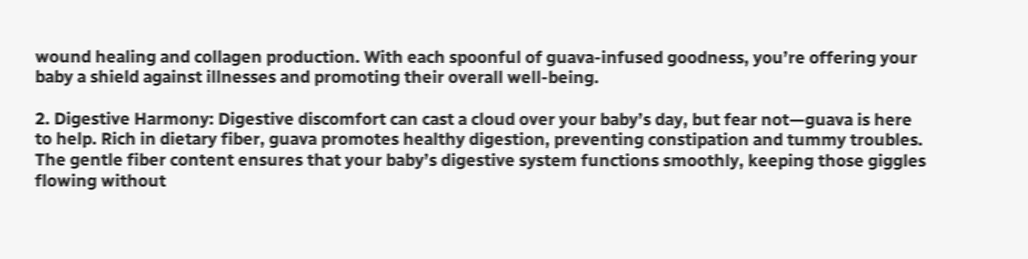wound healing and collagen production. With each spoonful of guava-infused goodness, you’re offering your baby a shield against illnesses and promoting their overall well-being.

2. Digestive Harmony: Digestive discomfort can cast a cloud over your baby’s day, but fear not—guava is here to help. Rich in dietary fiber, guava promotes healthy digestion, preventing constipation and tummy troubles. The gentle fiber content ensures that your baby’s digestive system functions smoothly, keeping those giggles flowing without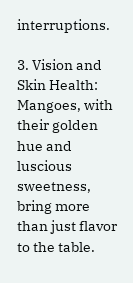interruptions.

3. Vision and Skin Health: Mangoes, with their golden hue and luscious sweetness, bring more than just flavor to the table.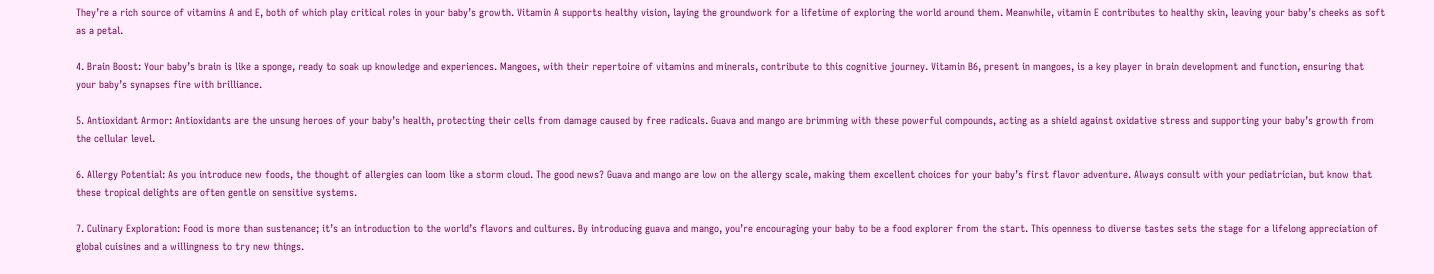They’re a rich source of vitamins A and E, both of which play critical roles in your baby’s growth. Vitamin A supports healthy vision, laying the groundwork for a lifetime of exploring the world around them. Meanwhile, vitamin E contributes to healthy skin, leaving your baby’s cheeks as soft as a petal.

4. Brain Boost: Your baby’s brain is like a sponge, ready to soak up knowledge and experiences. Mangoes, with their repertoire of vitamins and minerals, contribute to this cognitive journey. Vitamin B6, present in mangoes, is a key player in brain development and function, ensuring that your baby’s synapses fire with brilliance.

5. Antioxidant Armor: Antioxidants are the unsung heroes of your baby’s health, protecting their cells from damage caused by free radicals. Guava and mango are brimming with these powerful compounds, acting as a shield against oxidative stress and supporting your baby’s growth from the cellular level.

6. Allergy Potential: As you introduce new foods, the thought of allergies can loom like a storm cloud. The good news? Guava and mango are low on the allergy scale, making them excellent choices for your baby’s first flavor adventure. Always consult with your pediatrician, but know that these tropical delights are often gentle on sensitive systems.

7. Culinary Exploration: Food is more than sustenance; it’s an introduction to the world’s flavors and cultures. By introducing guava and mango, you’re encouraging your baby to be a food explorer from the start. This openness to diverse tastes sets the stage for a lifelong appreciation of global cuisines and a willingness to try new things.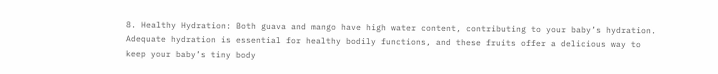8. Healthy Hydration: Both guava and mango have high water content, contributing to your baby’s hydration. Adequate hydration is essential for healthy bodily functions, and these fruits offer a delicious way to keep your baby’s tiny body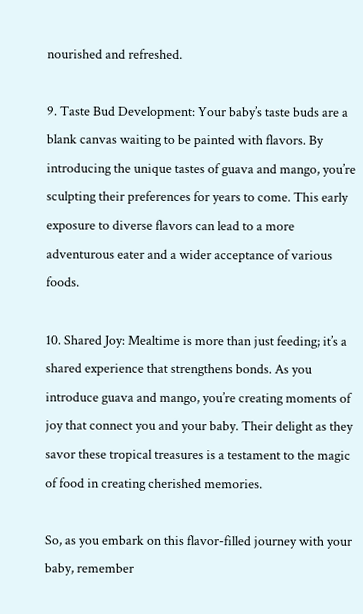nourished and refreshed.

9. Taste Bud Development: Your baby’s taste buds are a blank canvas waiting to be painted with flavors. By introducing the unique tastes of guava and mango, you’re sculpting their preferences for years to come. This early exposure to diverse flavors can lead to a more adventurous eater and a wider acceptance of various foods.

10. Shared Joy: Mealtime is more than just feeding; it’s a shared experience that strengthens bonds. As you introduce guava and mango, you’re creating moments of joy that connect you and your baby. Their delight as they savor these tropical treasures is a testament to the magic of food in creating cherished memories.

So, as you embark on this flavor-filled journey with your baby, remember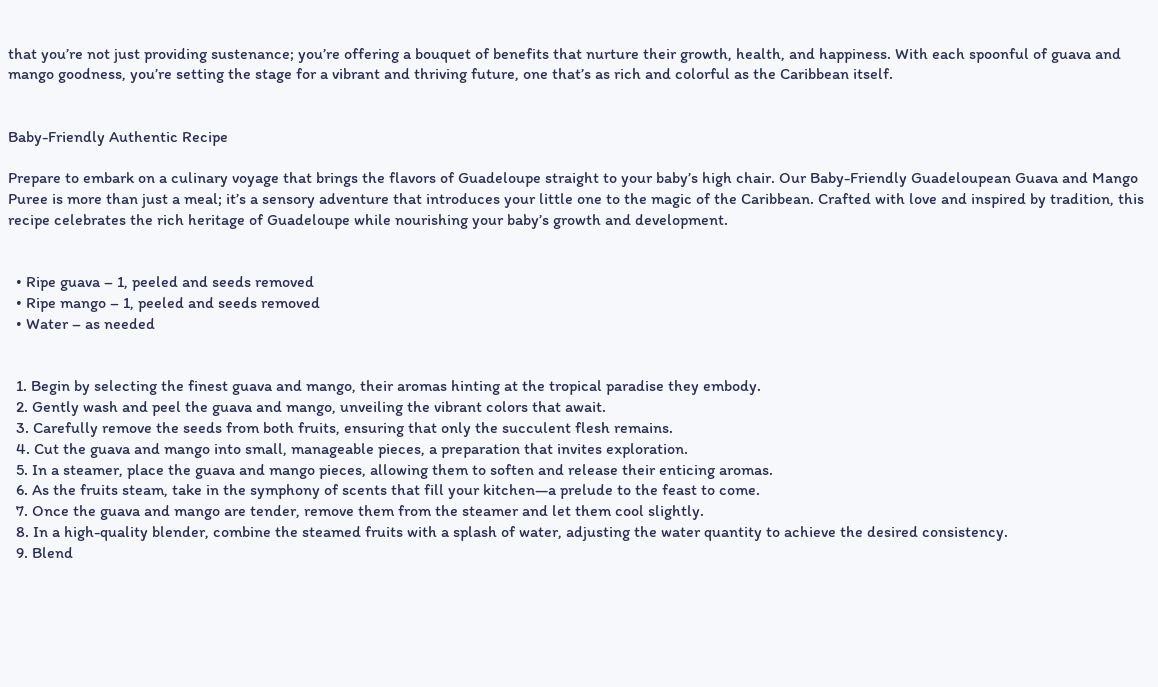that you’re not just providing sustenance; you’re offering a bouquet of benefits that nurture their growth, health, and happiness. With each spoonful of guava and mango goodness, you’re setting the stage for a vibrant and thriving future, one that’s as rich and colorful as the Caribbean itself.


Baby-Friendly Authentic Recipe

Prepare to embark on a culinary voyage that brings the flavors of Guadeloupe straight to your baby’s high chair. Our Baby-Friendly Guadeloupean Guava and Mango Puree is more than just a meal; it’s a sensory adventure that introduces your little one to the magic of the Caribbean. Crafted with love and inspired by tradition, this recipe celebrates the rich heritage of Guadeloupe while nourishing your baby’s growth and development.


  • Ripe guava – 1, peeled and seeds removed
  • Ripe mango – 1, peeled and seeds removed
  • Water – as needed


  1. Begin by selecting the finest guava and mango, their aromas hinting at the tropical paradise they embody.
  2. Gently wash and peel the guava and mango, unveiling the vibrant colors that await.
  3. Carefully remove the seeds from both fruits, ensuring that only the succulent flesh remains.
  4. Cut the guava and mango into small, manageable pieces, a preparation that invites exploration.
  5. In a steamer, place the guava and mango pieces, allowing them to soften and release their enticing aromas.
  6. As the fruits steam, take in the symphony of scents that fill your kitchen—a prelude to the feast to come.
  7. Once the guava and mango are tender, remove them from the steamer and let them cool slightly.
  8. In a high-quality blender, combine the steamed fruits with a splash of water, adjusting the water quantity to achieve the desired consistency.
  9. Blend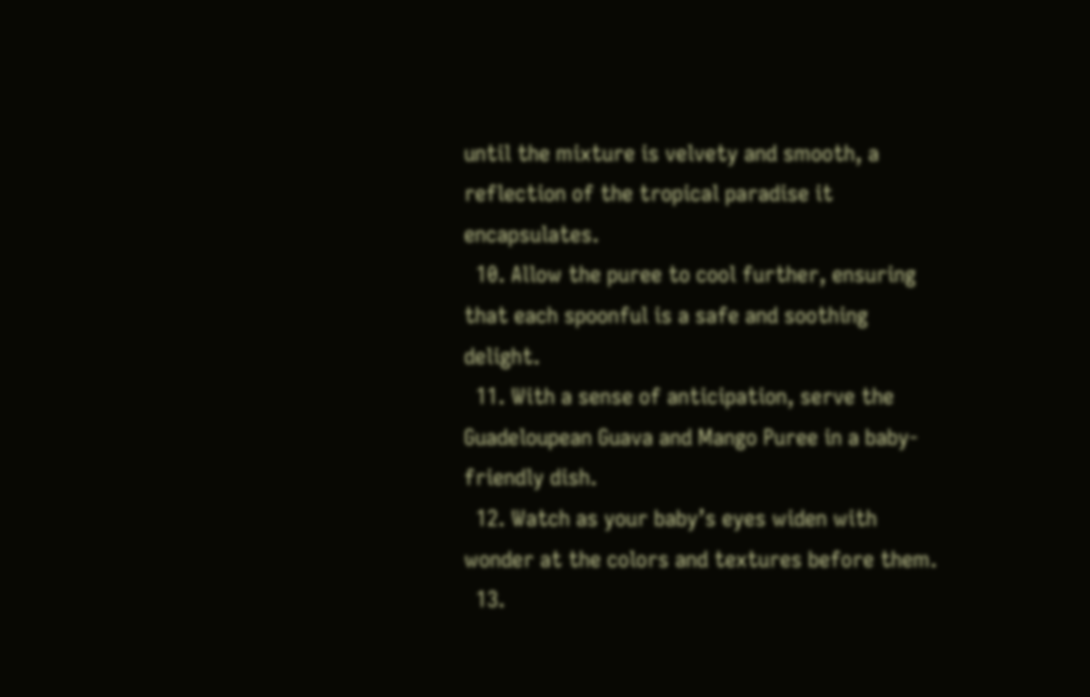until the mixture is velvety and smooth, a reflection of the tropical paradise it encapsulates.
  10. Allow the puree to cool further, ensuring that each spoonful is a safe and soothing delight.
  11. With a sense of anticipation, serve the Guadeloupean Guava and Mango Puree in a baby-friendly dish.
  12. Watch as your baby’s eyes widen with wonder at the colors and textures before them.
  13.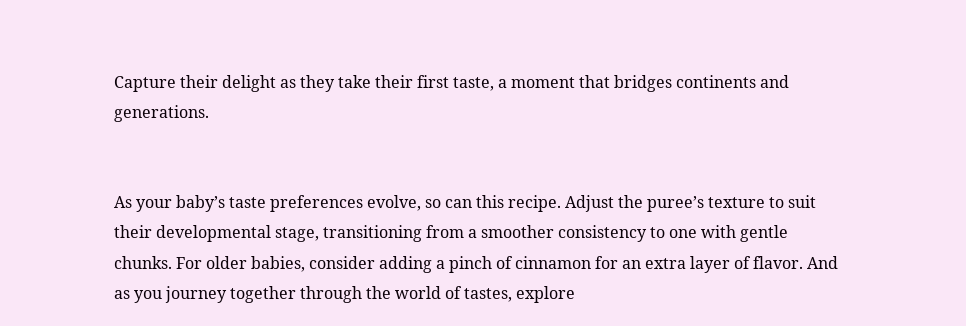Capture their delight as they take their first taste, a moment that bridges continents and generations.


As your baby’s taste preferences evolve, so can this recipe. Adjust the puree’s texture to suit their developmental stage, transitioning from a smoother consistency to one with gentle chunks. For older babies, consider adding a pinch of cinnamon for an extra layer of flavor. And as you journey together through the world of tastes, explore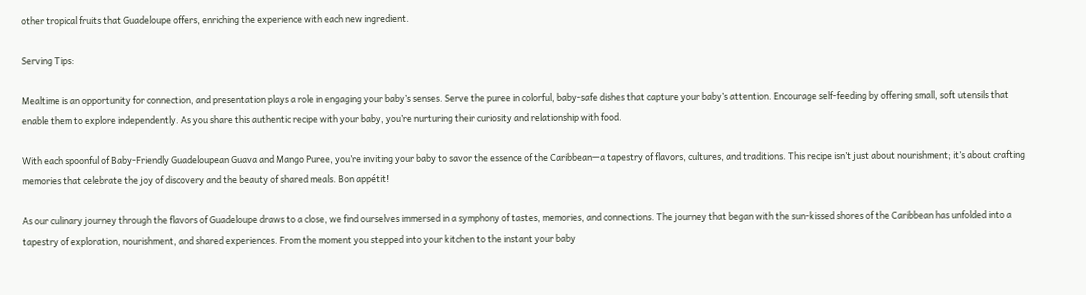other tropical fruits that Guadeloupe offers, enriching the experience with each new ingredient.

Serving Tips:

Mealtime is an opportunity for connection, and presentation plays a role in engaging your baby’s senses. Serve the puree in colorful, baby-safe dishes that capture your baby’s attention. Encourage self-feeding by offering small, soft utensils that enable them to explore independently. As you share this authentic recipe with your baby, you’re nurturing their curiosity and relationship with food.

With each spoonful of Baby-Friendly Guadeloupean Guava and Mango Puree, you’re inviting your baby to savor the essence of the Caribbean—a tapestry of flavors, cultures, and traditions. This recipe isn’t just about nourishment; it’s about crafting memories that celebrate the joy of discovery and the beauty of shared meals. Bon appétit!

As our culinary journey through the flavors of Guadeloupe draws to a close, we find ourselves immersed in a symphony of tastes, memories, and connections. The journey that began with the sun-kissed shores of the Caribbean has unfolded into a tapestry of exploration, nourishment, and shared experiences. From the moment you stepped into your kitchen to the instant your baby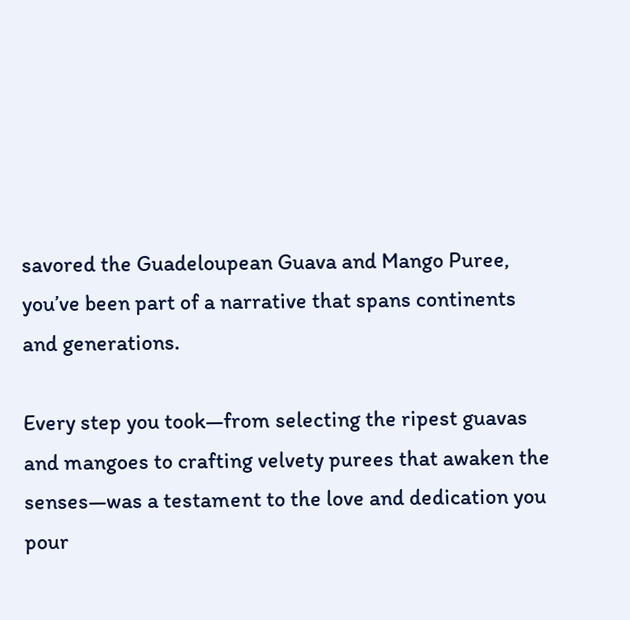savored the Guadeloupean Guava and Mango Puree, you’ve been part of a narrative that spans continents and generations.

Every step you took—from selecting the ripest guavas and mangoes to crafting velvety purees that awaken the senses—was a testament to the love and dedication you pour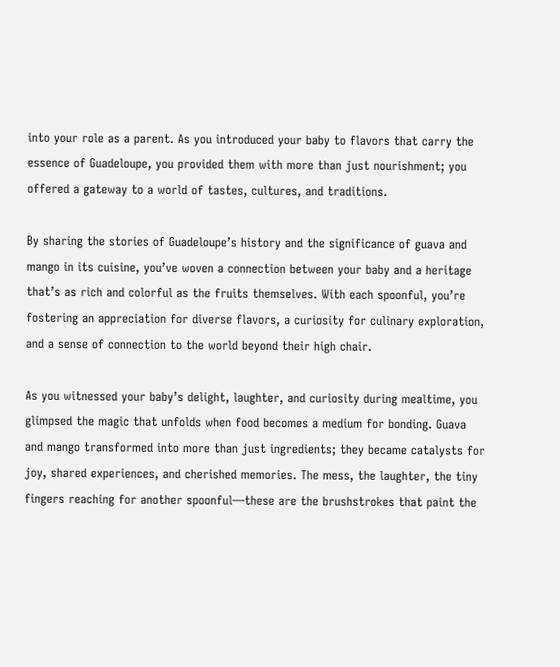into your role as a parent. As you introduced your baby to flavors that carry the essence of Guadeloupe, you provided them with more than just nourishment; you offered a gateway to a world of tastes, cultures, and traditions.

By sharing the stories of Guadeloupe’s history and the significance of guava and mango in its cuisine, you’ve woven a connection between your baby and a heritage that’s as rich and colorful as the fruits themselves. With each spoonful, you’re fostering an appreciation for diverse flavors, a curiosity for culinary exploration, and a sense of connection to the world beyond their high chair.

As you witnessed your baby’s delight, laughter, and curiosity during mealtime, you glimpsed the magic that unfolds when food becomes a medium for bonding. Guava and mango transformed into more than just ingredients; they became catalysts for joy, shared experiences, and cherished memories. The mess, the laughter, the tiny fingers reaching for another spoonful—these are the brushstrokes that paint the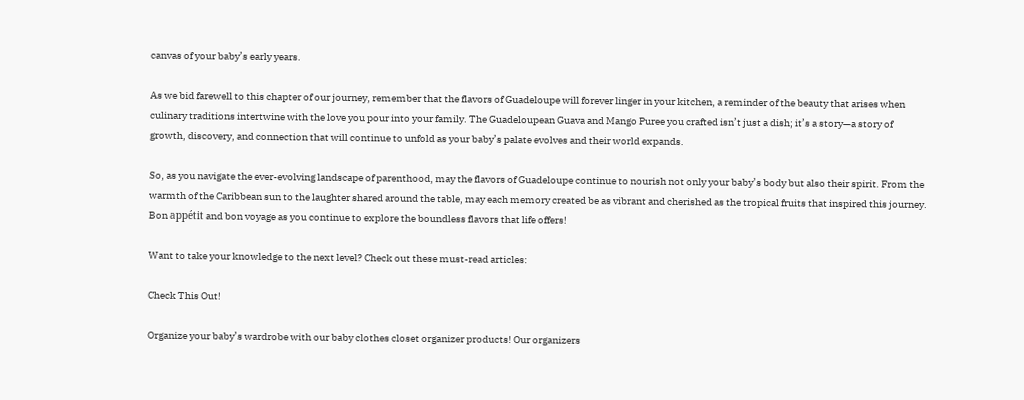canvas of your baby’s early years.

As we bid farewell to this chapter of our journey, remember that the flavors of Guadeloupe will forever linger in your kitchen, a reminder of the beauty that arises when culinary traditions intertwine with the love you pour into your family. The Guadeloupean Guava and Mango Puree you crafted isn’t just a dish; it’s a story—a story of growth, discovery, and connection that will continue to unfold as your baby’s palate evolves and their world expands.

So, as you navigate the ever-evolving landscape of parenthood, may the flavors of Guadeloupe continue to nourish not only your baby’s body but also their spirit. From the warmth of the Caribbean sun to the laughter shared around the table, may each memory created be as vibrant and cherished as the tropical fruits that inspired this journey. Bon appétit and bon voyage as you continue to explore the boundless flavors that life offers!

Want to take your knowledge to the next level? Check out these must-read articles:

Check This Out!

Organize your baby’s wardrobe with our baby clothes closet organizer products! Our organizers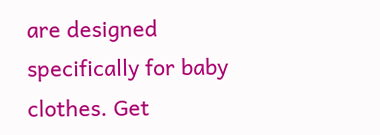are designed specifically for baby clothes. Get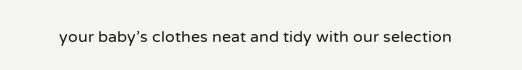your baby’s clothes neat and tidy with our selection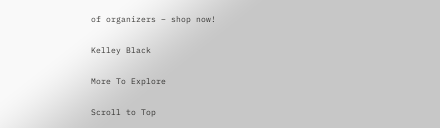of organizers – shop now!

Kelley Black

More To Explore

Scroll to Top